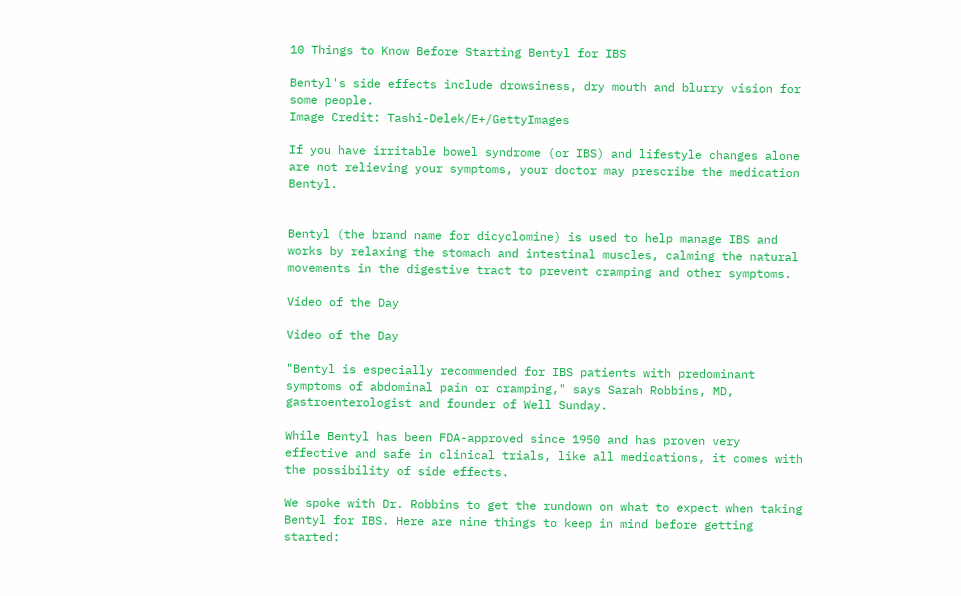10 Things to Know Before Starting Bentyl for IBS

Bentyl's side effects include drowsiness, dry mouth and blurry vision for some people.
Image Credit: Tashi-Delek/E+/GettyImages

If you have irritable bowel syndrome (or IBS) and lifestyle changes alone are not relieving your symptoms, your doctor may prescribe the medication Bentyl.


Bentyl (the brand name for dicyclomine) is used to help manage IBS and works by relaxing the stomach and intestinal muscles, calming the natural movements in the digestive tract to prevent cramping and other symptoms.

Video of the Day

Video of the Day

"Bentyl is especially recommended for IBS patients with predominant symptoms of abdominal pain or cramping," says Sarah Robbins, MD, gastroenterologist and founder of Well Sunday.

While Bentyl has been FDA-approved since 1950 and has proven very effective and safe in clinical trials, like all medications, it comes with the possibility of side effects.

We spoke with Dr. Robbins to get the rundown on what to expect when taking Bentyl for IBS. Here are nine things to keep in mind before getting started: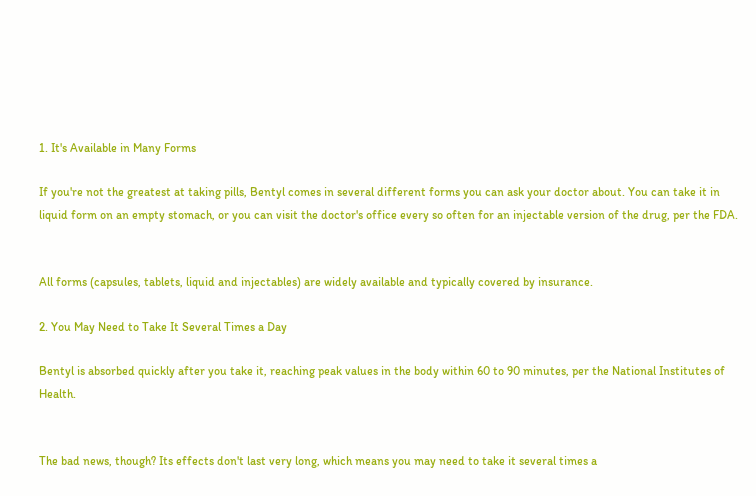1. It's Available in Many Forms

If you're not the greatest at taking pills, Bentyl comes in several different forms you can ask your doctor about. You can take it in liquid form on an empty stomach, or you can visit the doctor's office every so often for an injectable version of the drug, per the FDA.


All forms (capsules, tablets, liquid and injectables) are widely available and typically covered by insurance.

2. You May Need to Take It Several Times a Day

Bentyl is absorbed quickly after you take it, reaching peak values in the body within 60 to 90 minutes, per the National Institutes of Health.


The bad news, though? Its effects don't last very long, which means you may need to take it several times a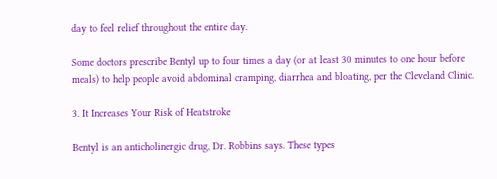day to feel relief throughout the entire day.

Some doctors prescribe Bentyl up to four times a day (or at least 30 minutes to one hour before meals) to help people avoid abdominal cramping, diarrhea and bloating, per the Cleveland Clinic.

3. It Increases Your Risk of Heatstroke

Bentyl is an anticholinergic drug, Dr. Robbins says. These types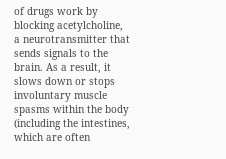of drugs work by blocking acetylcholine, a neurotransmitter that sends signals to the brain. As a result, it slows down or stops involuntary muscle spasms within the body (including the intestines, which are often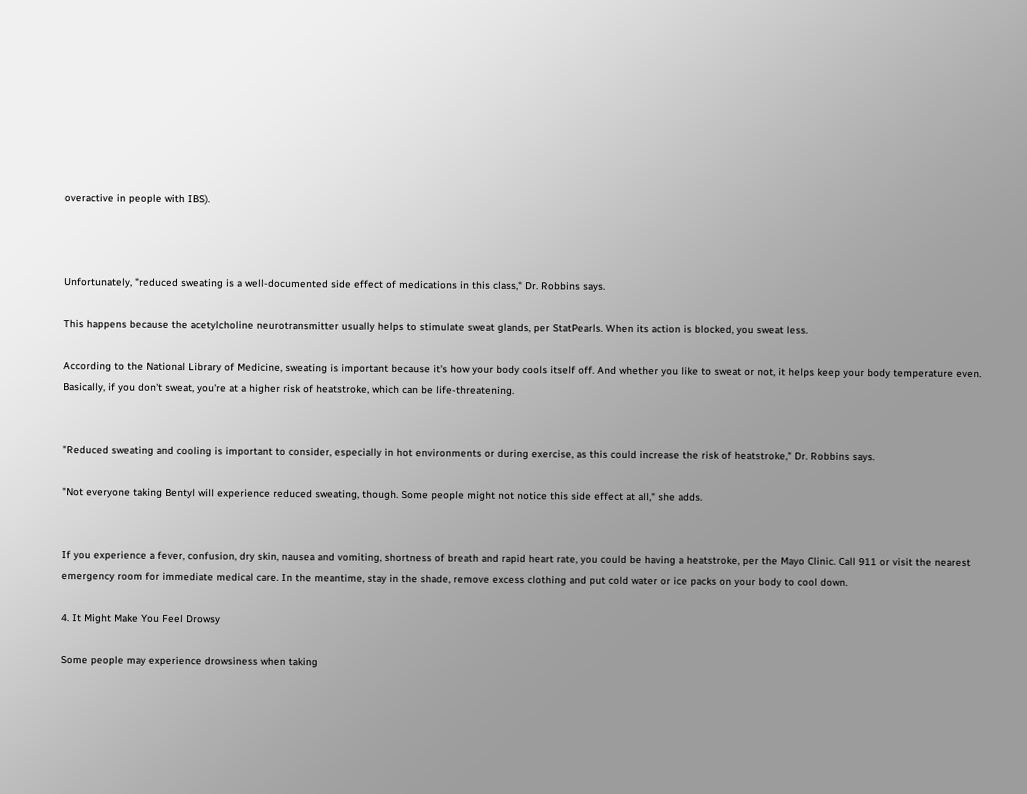overactive in people with IBS).



Unfortunately, "reduced sweating is a well-documented side effect of medications in this class," Dr. Robbins says.

This happens because the acetylcholine neurotransmitter usually helps to stimulate sweat glands, per StatPearls. When its action is blocked, you sweat less.

According to the National Library of Medicine, sweating is important because it's how your body cools itself off. And whether you like to sweat or not, it helps keep your body temperature even. Basically, if you don't sweat, you're at a higher risk of heatstroke, which can be life-threatening.


"Reduced sweating and cooling is important to consider, especially in hot environments or during exercise, as this could increase the risk of heatstroke," Dr. Robbins says.

"Not everyone taking Bentyl will experience reduced sweating, though. Some people might not notice this side effect at all," she adds.


If you experience a fever, confusion, dry skin, nausea and vomiting, shortness of breath and rapid heart rate, you could be having a heatstroke, per the Mayo Clinic. Call 911 or visit the nearest emergency room for immediate medical care. In the meantime, stay in the shade, remove excess clothing and put cold water or ice packs on your body to cool down.

4. It Might Make You Feel Drowsy

Some people may experience drowsiness when taking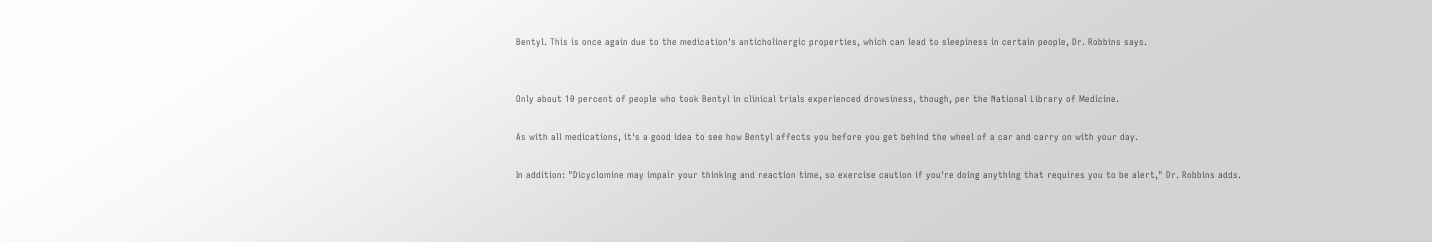Bentyl. This is once again due to the medication's anticholinergic properties, which can lead to sleepiness in certain people, Dr. Robbins says.


Only about 10 percent of people who took Bentyl in clinical trials experienced drowsiness, though, per the National Library of Medicine.

As with all medications, it's a good idea to see how Bentyl affects you before you get behind the wheel of a car and carry on with your day.

In addition: "Dicyclomine may impair your thinking and reaction time, so exercise caution if you're doing anything that requires you to be alert," Dr. Robbins adds.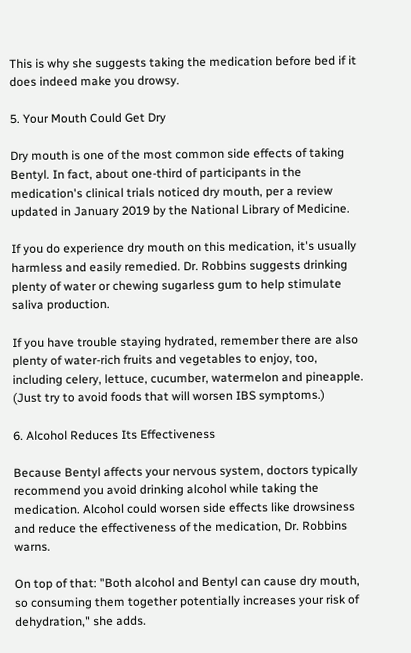This is why she suggests taking the medication before bed if it does indeed make you drowsy.

5. Your Mouth Could Get Dry

Dry mouth is one of the most common side effects of taking Bentyl. In fact, about one-third of participants in the medication's clinical trials noticed dry mouth, per a review updated in January 2019 by the National Library of Medicine.

If you do experience dry mouth on this medication, it's usually harmless and easily remedied. Dr. Robbins suggests drinking plenty of water or chewing sugarless gum to help stimulate saliva production.

If you have trouble staying hydrated, remember there are also plenty of water-rich fruits and vegetables to enjoy, too, including celery, lettuce, cucumber, watermelon and pineapple. (Just try to avoid foods that will worsen IBS symptoms.)

6. Alcohol Reduces Its Effectiveness

Because Bentyl affects your nervous system, doctors typically recommend you avoid drinking alcohol while taking the medication. Alcohol could worsen side effects like drowsiness and reduce the effectiveness of the medication, Dr. Robbins warns.

On top of that: "Both alcohol and Bentyl can cause dry mouth, so consuming them together potentially increases your risk of dehydration," she adds.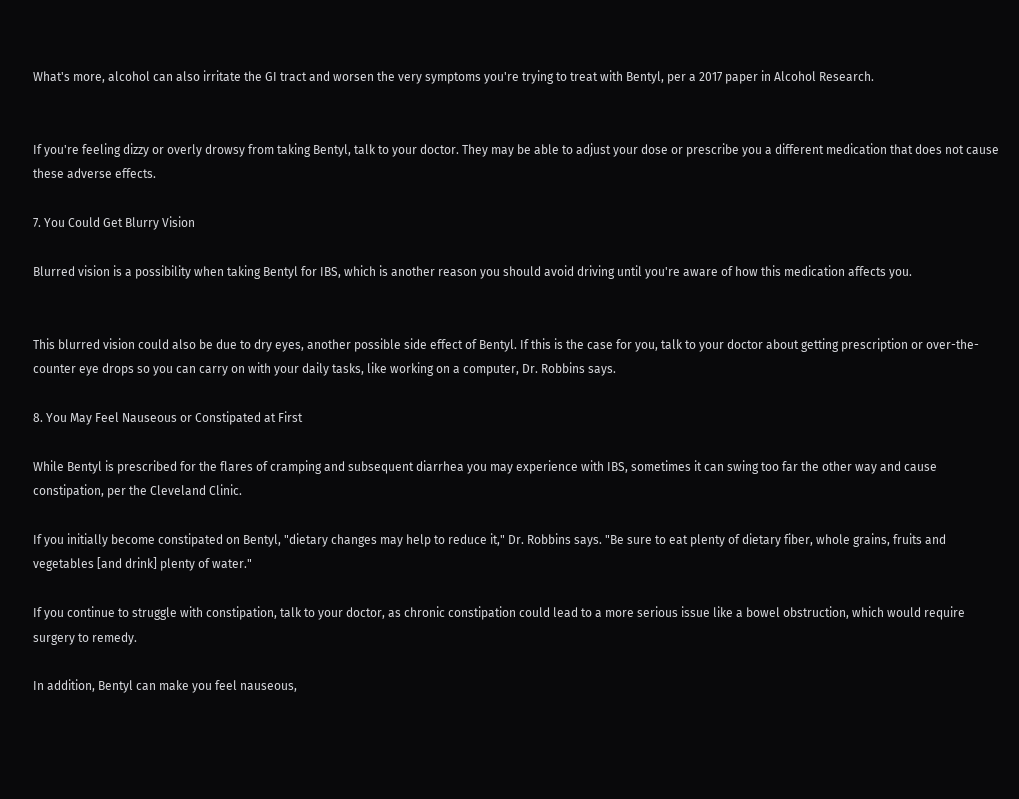What's more, alcohol can also irritate the GI tract and worsen the very symptoms you're trying to treat with Bentyl, per a 2017 paper in Alcohol Research.


If you're feeling dizzy or overly drowsy from taking Bentyl, talk to your doctor. They may be able to adjust your dose or prescribe you a different medication that does not cause these adverse effects.

7. You Could Get Blurry Vision

Blurred vision is a possibility when taking Bentyl for IBS, which is another reason you should avoid driving until you're aware of how this medication affects you.


This blurred vision could also be due to dry eyes, another possible side effect of Bentyl. If this is the case for you, talk to your doctor about getting prescription or over-the-counter eye drops so you can carry on with your daily tasks, like working on a computer, Dr. Robbins says.

8. You May Feel Nauseous or Constipated at First

While Bentyl is prescribed for the flares of cramping and subsequent diarrhea you may experience with IBS, sometimes it can swing too far the other way and cause constipation, per the Cleveland Clinic.

If you initially become constipated on Bentyl, "dietary changes may help to reduce it," Dr. Robbins says. "Be sure to eat plenty of dietary fiber, whole grains, fruits and vegetables [and drink] plenty of water."

If you continue to struggle with constipation, talk to your doctor, as chronic constipation could lead to a more serious issue like a bowel obstruction, which would require surgery to remedy.

In addition, Bentyl can make you feel nauseous,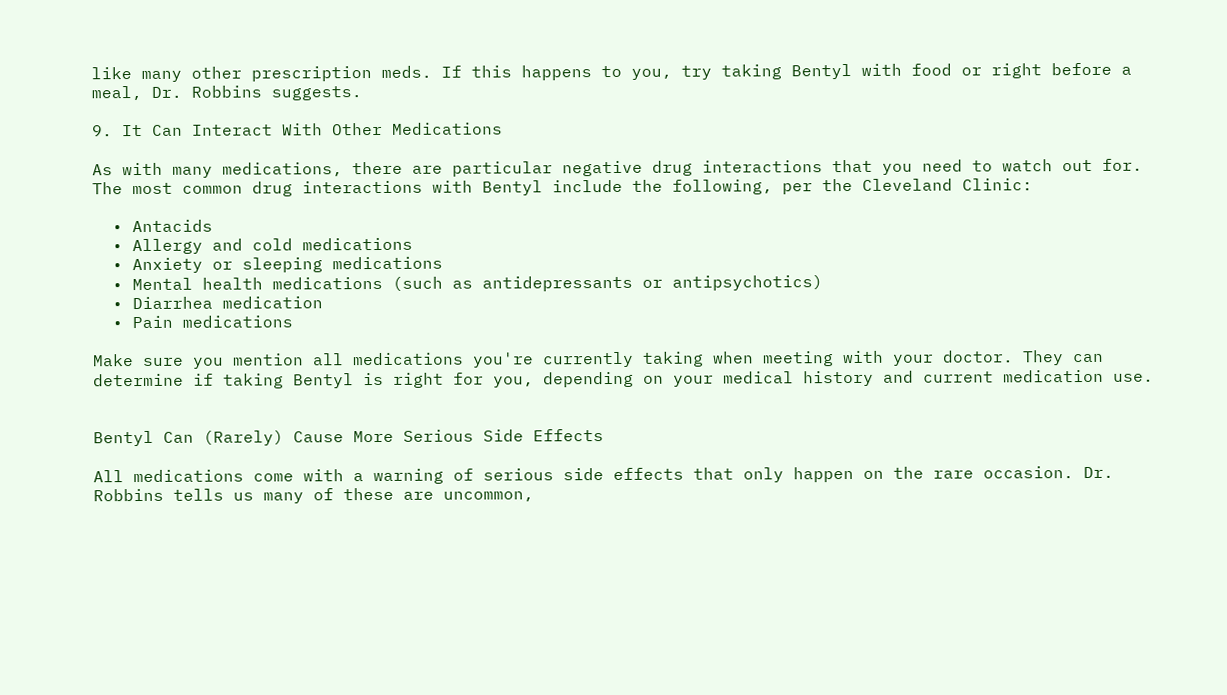like many other prescription meds. If this happens to you, try taking Bentyl with food or right before a meal, Dr. Robbins suggests.

9. It Can Interact With Other Medications

As with many medications, there are particular negative drug interactions that you need to watch out for. The most common drug interactions with Bentyl include the following, per the Cleveland Clinic:

  • Antacids
  • Allergy and cold medications
  • Anxiety or sleeping medications
  • Mental health medications (such as antidepressants or antipsychotics)
  • Diarrhea medication
  • Pain medications

Make sure you mention all medications you're currently taking when meeting with your doctor. They can determine if taking Bentyl is right for you, depending on your medical history and current medication use.


Bentyl Can (Rarely) Cause More Serious Side Effects

All medications come with a warning of serious side effects that only happen on the rare occasion. Dr. Robbins tells us many of these are uncommon,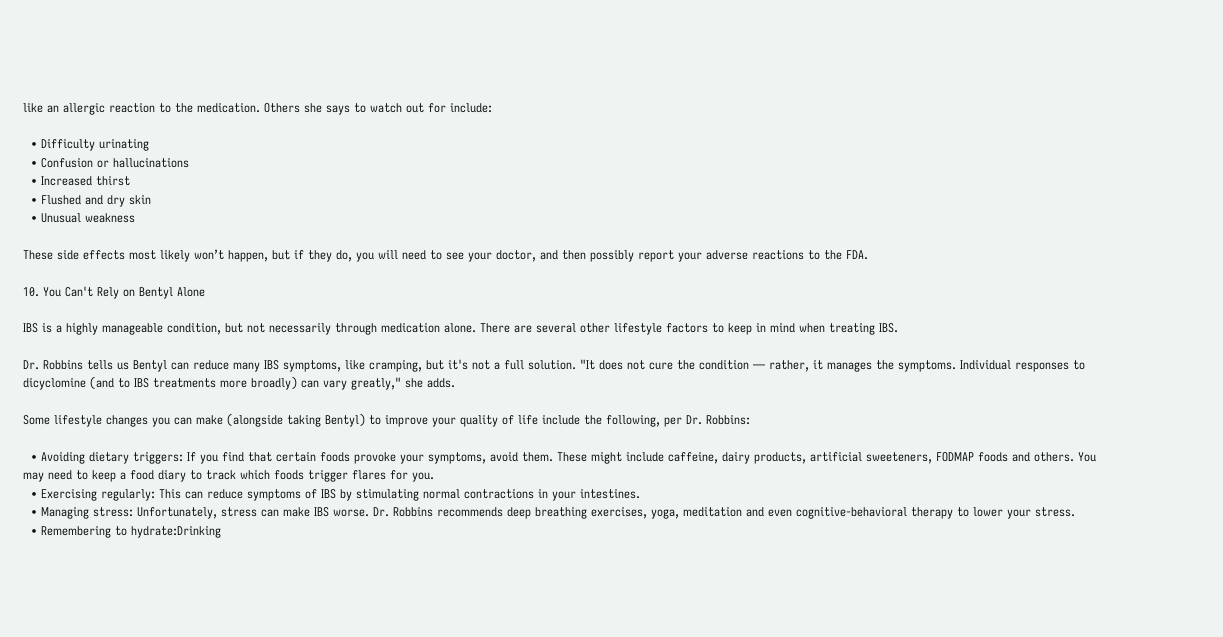like an allergic reaction to the medication. Others she says to watch out for include:

  • Difficulty urinating
  • Confusion or hallucinations
  • Increased thirst
  • Flushed and dry skin
  • Unusual weakness

These side effects most likely won’t happen, but if they do, you will need to see your doctor, and then possibly report your adverse reactions to the FDA.

10. You Can't Rely on Bentyl Alone

IBS is a highly manageable condition, but not necessarily through medication alone. There are several other lifestyle factors to keep in mind when treating IBS.

Dr. Robbins tells us Bentyl can reduce many IBS symptoms, like cramping, but it's not a full solution. "It does not cure the condition — rather, it manages the symptoms. Individual responses to dicyclomine (and to IBS treatments more broadly) can vary greatly," she adds.

Some lifestyle changes you can make (alongside taking Bentyl) to improve your quality of life include the following, per Dr. Robbins:

  • Avoiding dietary triggers: If you find that certain foods provoke your symptoms, avoid them. These might include caffeine, dairy products, artificial sweeteners, FODMAP foods and others. You may need to keep a food diary to track which foods trigger flares for you.
  • Exercising regularly: This can reduce symptoms of IBS by stimulating normal contractions in your intestines.
  • Managing stress: Unfortunately, stress can make IBS worse. Dr. Robbins recommends deep breathing exercises, yoga, meditation and even cognitive-behavioral therapy to lower your stress.
  • Remembering to hydrate:Drinking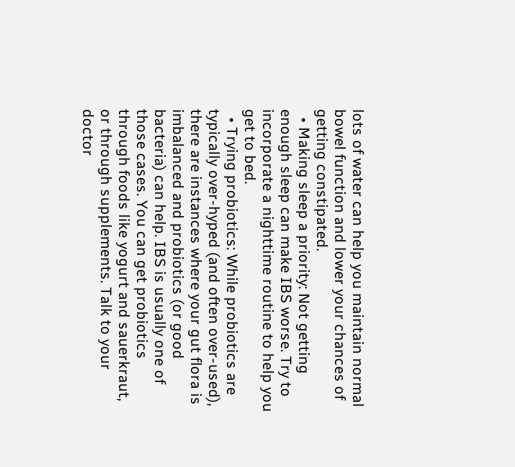lots of water can help you maintain normal bowel function and lower your chances of getting constipated.
  • Making sleep a priority: Not getting enough sleep can make IBS worse. Try to incorporate a nighttime routine to help you get to bed.
  • Trying probiotics: While probiotics are typically over-hyped (and often over-used), there are instances where your gut flora is imbalanced and probiotics (or good bacteria) can help. IBS is usually one of those cases. You can get probiotics through foods like yogurt and sauerkraut, or through supplements. Talk to your doctor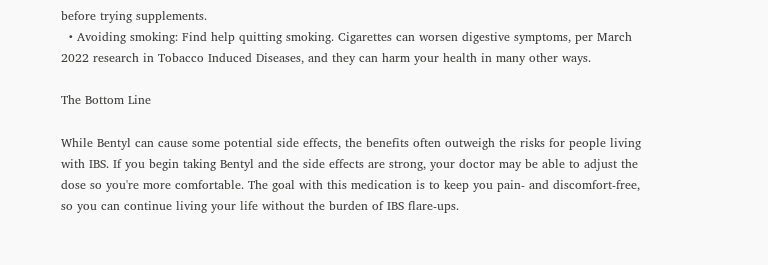before trying supplements.
  • Avoiding smoking: Find help quitting smoking. Cigarettes can worsen digestive symptoms, per March 2022 research in Tobacco Induced Diseases, and they can harm your health in many other ways.

The Bottom Line

While Bentyl can cause some potential side effects, the benefits often outweigh the risks for people living with IBS. If you begin taking Bentyl and the side effects are strong, your doctor may be able to adjust the dose so you're more comfortable. The goal with this medication is to keep you pain- and discomfort-free, so you can continue living your life without the burden of IBS flare-ups.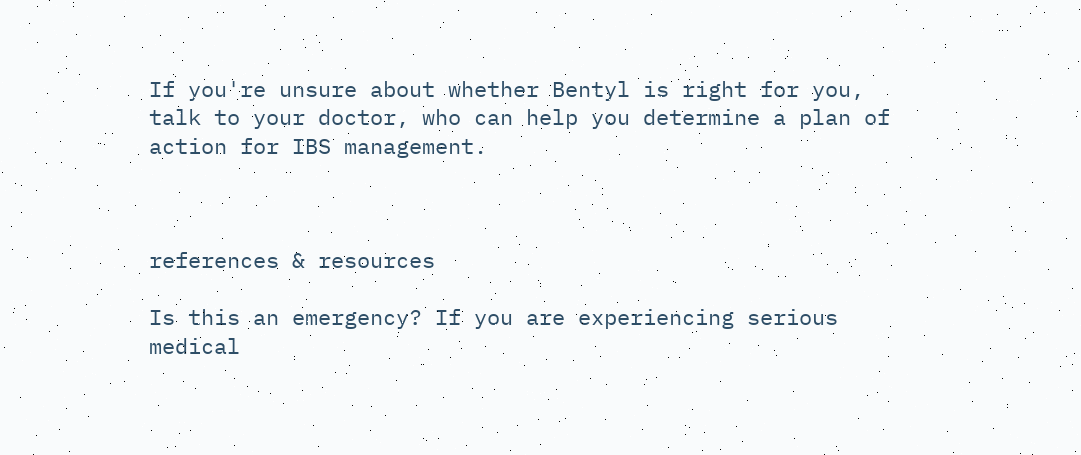If you're unsure about whether Bentyl is right for you, talk to your doctor, who can help you determine a plan of action for IBS management.



references & resources

Is this an emergency? If you are experiencing serious medical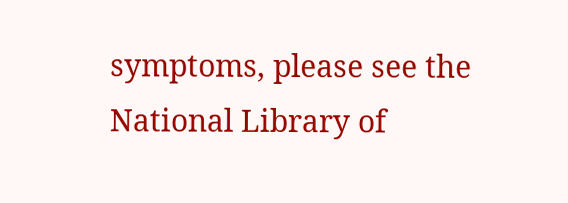symptoms, please see the National Library of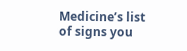Medicine’s list of signs you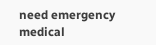need emergency medical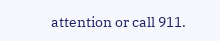attention or call 911.